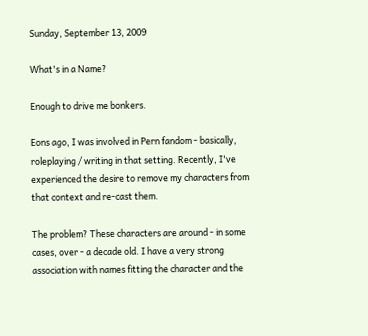Sunday, September 13, 2009

What's in a Name?

Enough to drive me bonkers.

Eons ago, I was involved in Pern fandom - basically, roleplaying / writing in that setting. Recently, I've experienced the desire to remove my characters from that context and re-cast them.

The problem? These characters are around - in some cases, over - a decade old. I have a very strong association with names fitting the character and the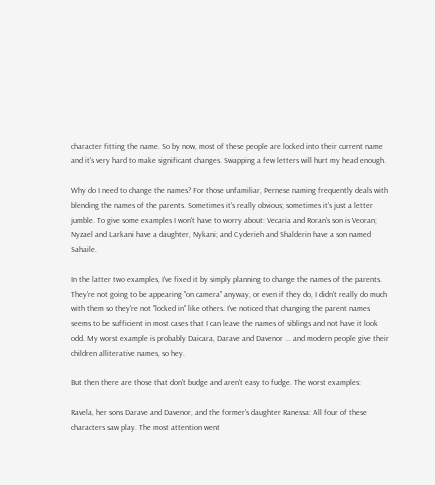character fitting the name. So by now, most of these people are locked into their current name and it's very hard to make significant changes. Swapping a few letters will hurt my head enough.

Why do I need to change the names? For those unfamiliar, Pernese naming frequently deals with blending the names of the parents. Sometimes it's really obvious; sometimes it's just a letter jumble. To give some examples I won't have to worry about: Vecaria and Roran's son is Veoran; Nyzael and Larkani have a daughter, Nykani; and Cyderieh and Shalderin have a son named Sahaile.

In the latter two examples, I've fixed it by simply planning to change the names of the parents. They're not going to be appearing "on camera" anyway, or even if they do, I didn't really do much with them so they're not "locked in" like others. I've noticed that changing the parent names seems to be sufficient in most cases that I can leave the names of siblings and not have it look odd. My worst example is probably Daicara, Darave and Davenor ... and modern people give their children alliterative names, so hey.

But then there are those that don't budge and aren't easy to fudge. The worst examples:

Ravela, her sons Darave and Davenor, and the former's daughter Ranessa: All four of these characters saw play. The most attention went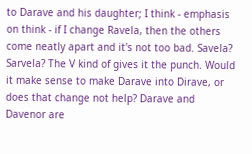to Darave and his daughter; I think - emphasis on think - if I change Ravela, then the others come neatly apart and it's not too bad. Savela? Sarvela? The V kind of gives it the punch. Would it make sense to make Darave into Dirave, or does that change not help? Darave and Davenor are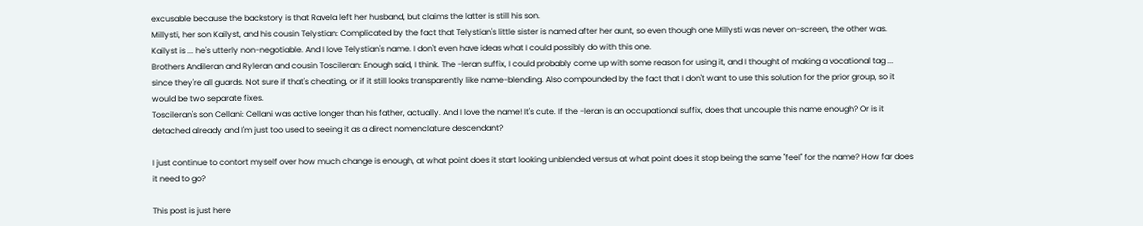excusable because the backstory is that Ravela left her husband, but claims the latter is still his son.
Millysti, her son Kailyst, and his cousin Telystian: Complicated by the fact that Telystian's little sister is named after her aunt, so even though one Millysti was never on-screen, the other was. Kailyst is ... he's utterly non-negotiable. And I love Telystian's name. I don't even have ideas what I could possibly do with this one.
Brothers Andileran and Ryleran and cousin Toscileran: Enough said, I think. The -leran suffix, I could probably come up with some reason for using it, and I thought of making a vocational tag ... since they're all guards. Not sure if that's cheating, or if it still looks transparently like name-blending. Also compounded by the fact that I don't want to use this solution for the prior group, so it would be two separate fixes.
Toscileran's son Cellani: Cellani was active longer than his father, actually. And I love the name! It's cute. If the -leran is an occupational suffix, does that uncouple this name enough? Or is it detached already and I'm just too used to seeing it as a direct nomenclature descendant?

I just continue to contort myself over how much change is enough, at what point does it start looking unblended versus at what point does it stop being the same "feel" for the name? How far does it need to go?

This post is just here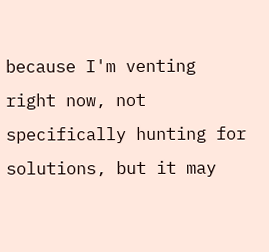because I'm venting right now, not specifically hunting for solutions, but it may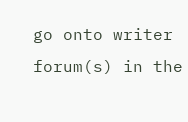go onto writer forum(s) in the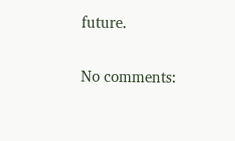future.

No comments: